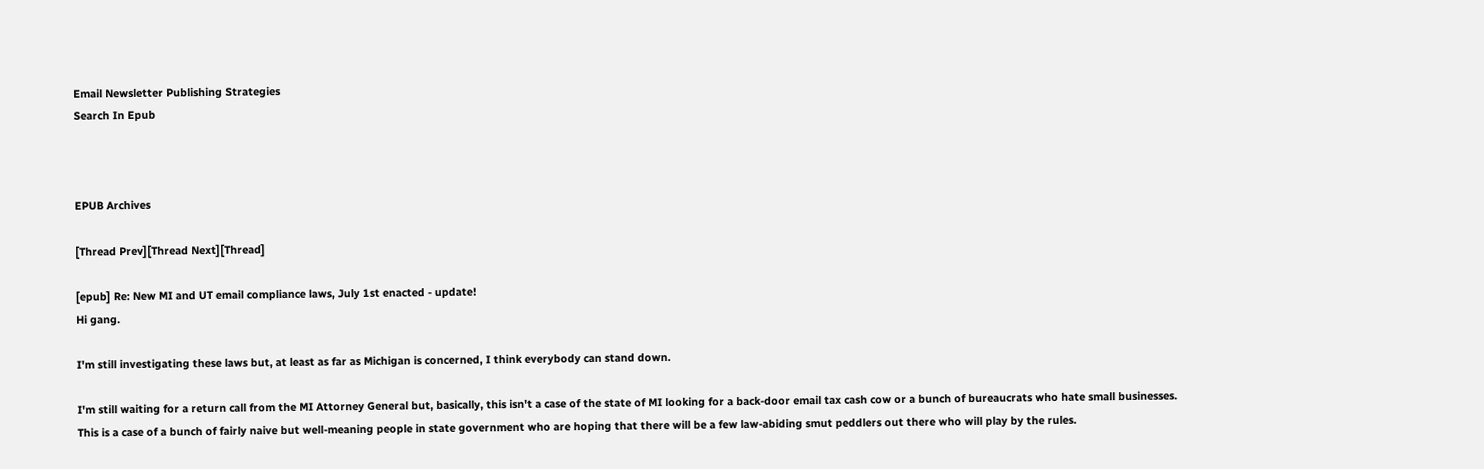Email Newsletter Publishing Strategies
Search In Epub



EPUB Archives

[Thread Prev][Thread Next][Thread]

[epub] Re: New MI and UT email compliance laws, July 1st enacted - update!
Hi gang.

I'm still investigating these laws but, at least as far as Michigan is concerned, I think everybody can stand down.

I'm still waiting for a return call from the MI Attorney General but, basically, this isn't a case of the state of MI looking for a back-door email tax cash cow or a bunch of bureaucrats who hate small businesses. This is a case of a bunch of fairly naive but well-meaning people in state government who are hoping that there will be a few law-abiding smut peddlers out there who will play by the rules.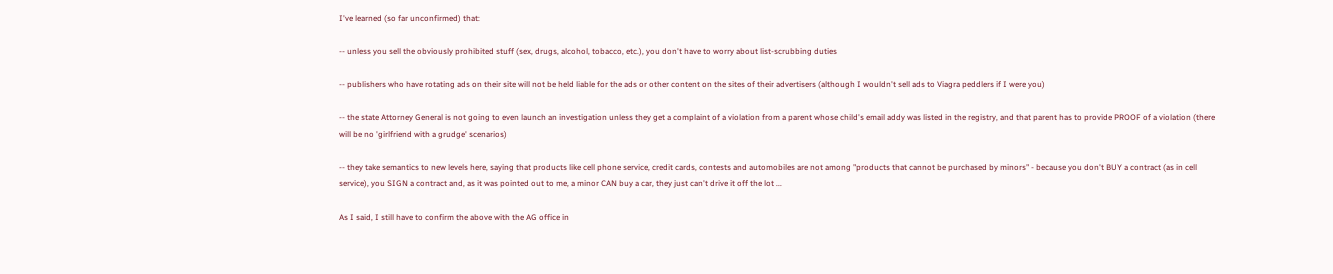I've learned (so far unconfirmed) that:

-- unless you sell the obviously prohibited stuff (sex, drugs, alcohol, tobacco, etc.), you don't have to worry about list-scrubbing duties

-- publishers who have rotating ads on their site will not be held liable for the ads or other content on the sites of their advertisers (although I wouldn't sell ads to Viagra peddlers if I were you)

-- the state Attorney General is not going to even launch an investigation unless they get a complaint of a violation from a parent whose child's email addy was listed in the registry, and that parent has to provide PROOF of a violation (there will be no 'girlfriend with a grudge' scenarios)

-- they take semantics to new levels here, saying that products like cell phone service, credit cards, contests and automobiles are not among "products that cannot be purchased by minors" - because you don't BUY a contract (as in cell service), you SIGN a contract and, as it was pointed out to me, a minor CAN buy a car, they just can't drive it off the lot ...

As I said, I still have to confirm the above with the AG office in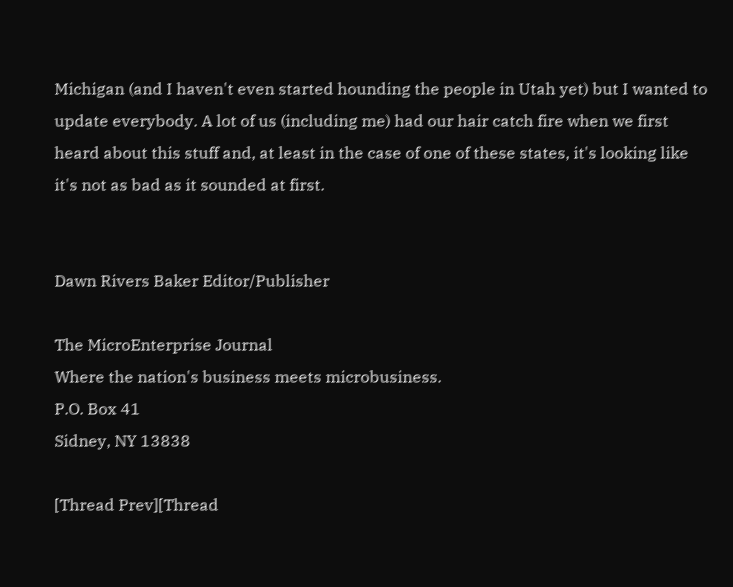Michigan (and I haven't even started hounding the people in Utah yet) but I wanted to update everybody. A lot of us (including me) had our hair catch fire when we first heard about this stuff and, at least in the case of one of these states, it's looking like it's not as bad as it sounded at first.


Dawn Rivers Baker Editor/Publisher

The MicroEnterprise Journal
Where the nation's business meets microbusiness.
P.O. Box 41
Sidney, NY 13838

[Thread Prev][Thread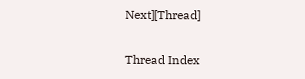Next][Thread]

Thread Index